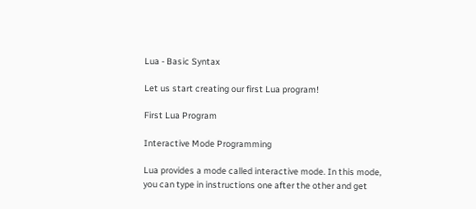Lua - Basic Syntax

Let us start creating our first Lua program!

First Lua Program

Interactive Mode Programming

Lua provides a mode called interactive mode. In this mode, you can type in instructions one after the other and get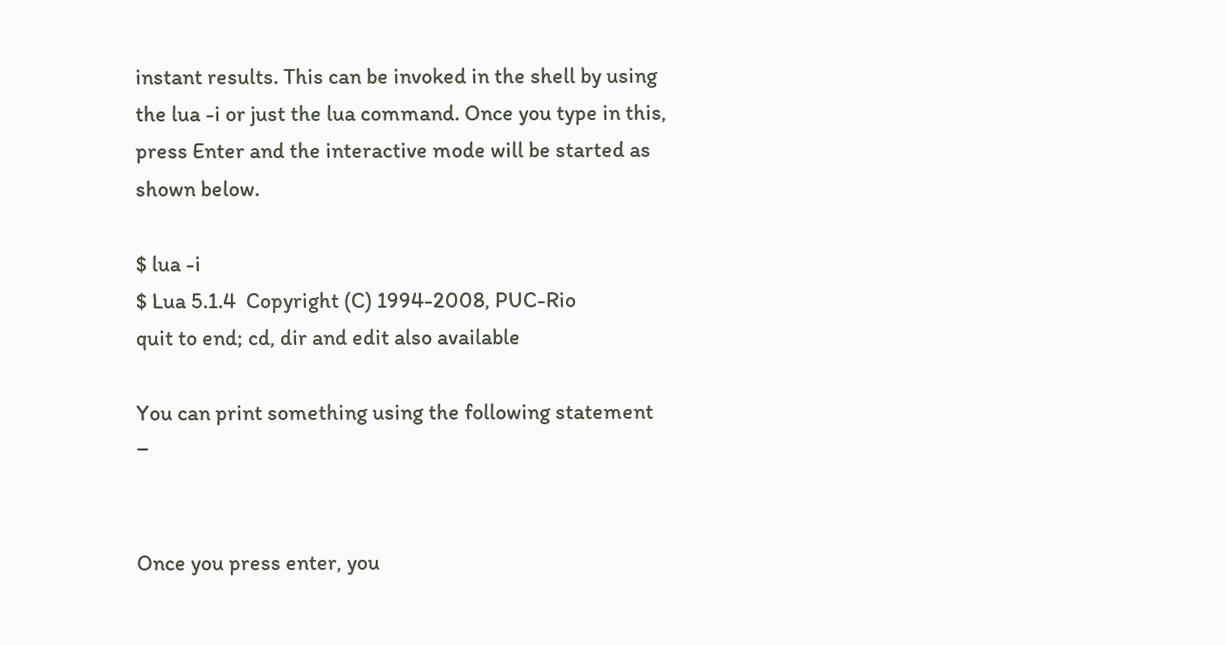instant results. This can be invoked in the shell by using the lua -i or just the lua command. Once you type in this, press Enter and the interactive mode will be started as shown below.

$ lua -i
$ Lua 5.1.4  Copyright (C) 1994-2008, PUC-Rio
quit to end; cd, dir and edit also available

You can print something using the following statement −


Once you press enter, you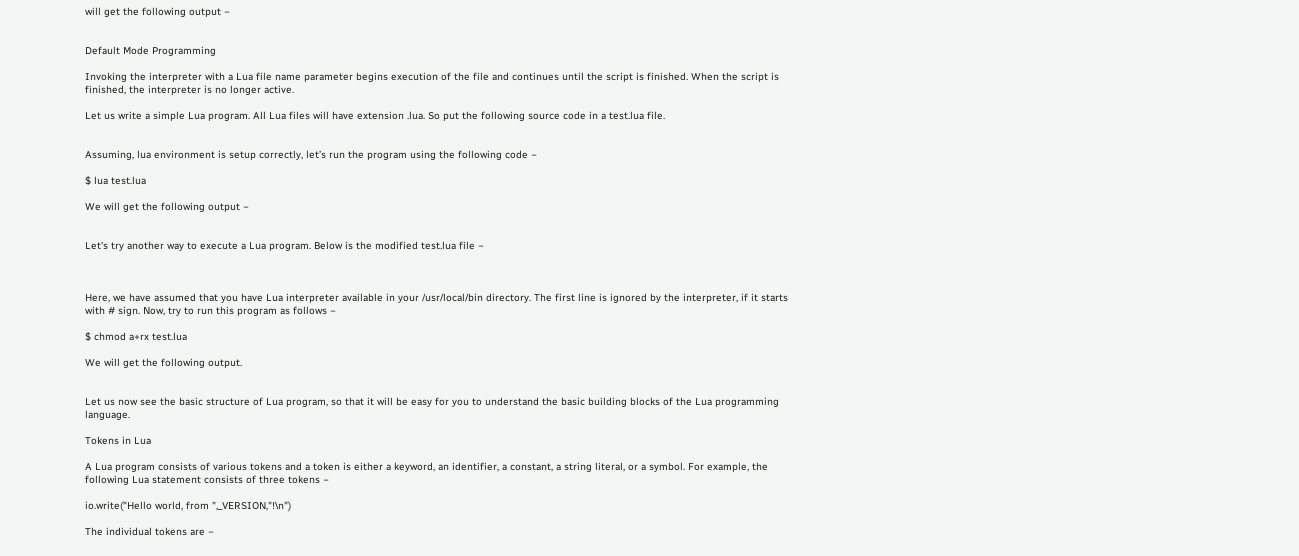will get the following output −


Default Mode Programming

Invoking the interpreter with a Lua file name parameter begins execution of the file and continues until the script is finished. When the script is finished, the interpreter is no longer active.

Let us write a simple Lua program. All Lua files will have extension .lua. So put the following source code in a test.lua file.


Assuming, lua environment is setup correctly, let’s run the program using the following code −

$ lua test.lua

We will get the following output −


Let's try another way to execute a Lua program. Below is the modified test.lua file −



Here, we have assumed that you have Lua interpreter available in your /usr/local/bin directory. The first line is ignored by the interpreter, if it starts with # sign. Now, try to run this program as follows −

$ chmod a+rx test.lua

We will get the following output.


Let us now see the basic structure of Lua program, so that it will be easy for you to understand the basic building blocks of the Lua programming language.

Tokens in Lua

A Lua program consists of various tokens and a token is either a keyword, an identifier, a constant, a string literal, or a symbol. For example, the following Lua statement consists of three tokens −

io.write("Hello world, from ",_VERSION,"!\n")

The individual tokens are −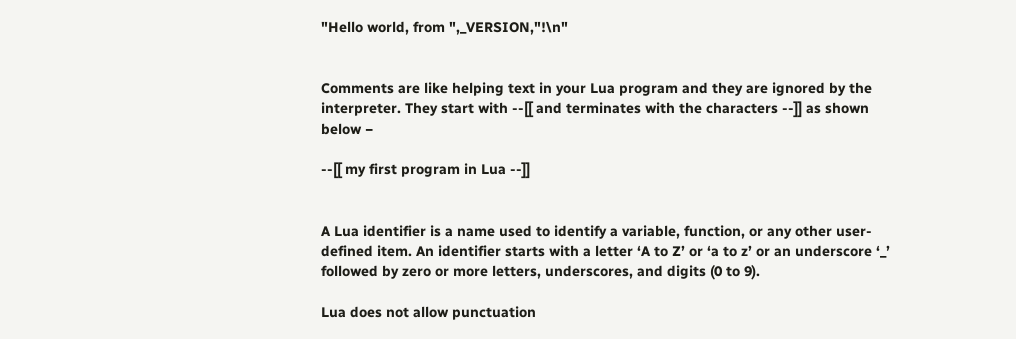"Hello world, from ",_VERSION,"!\n"


Comments are like helping text in your Lua program and they are ignored by the interpreter. They start with --[[ and terminates with the characters --]] as shown below −

--[[ my first program in Lua --]]


A Lua identifier is a name used to identify a variable, function, or any other user-defined item. An identifier starts with a letter ‘A to Z’ or ‘a to z’ or an underscore ‘_’ followed by zero or more letters, underscores, and digits (0 to 9).

Lua does not allow punctuation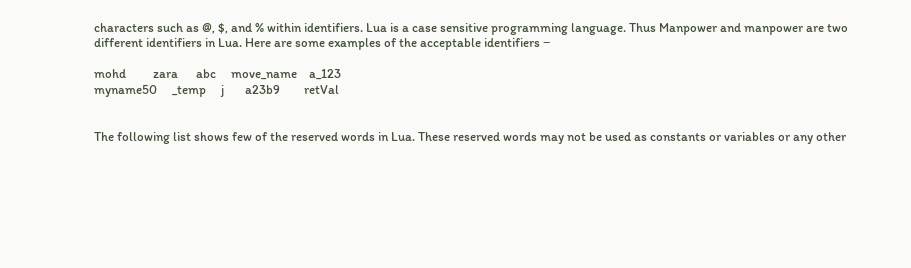characters such as @, $, and % within identifiers. Lua is a case sensitive programming language. Thus Manpower and manpower are two different identifiers in Lua. Here are some examples of the acceptable identifiers −

mohd         zara      abc     move_name    a_123
myname50     _temp     j       a23b9        retVal


The following list shows few of the reserved words in Lua. These reserved words may not be used as constants or variables or any other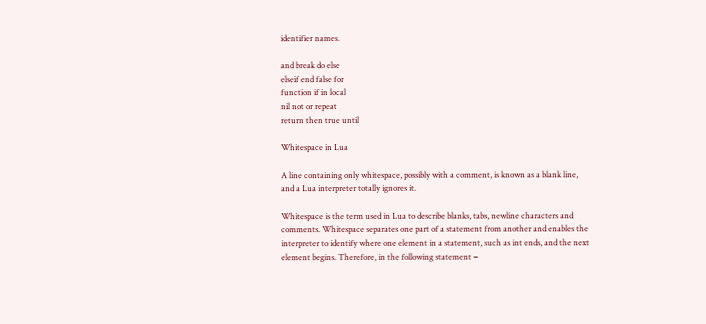identifier names.

and break do else
elseif end false for
function if in local
nil not or repeat
return then true until

Whitespace in Lua

A line containing only whitespace, possibly with a comment, is known as a blank line, and a Lua interpreter totally ignores it.

Whitespace is the term used in Lua to describe blanks, tabs, newline characters and comments. Whitespace separates one part of a statement from another and enables the interpreter to identify where one element in a statement, such as int ends, and the next element begins. Therefore, in the following statement −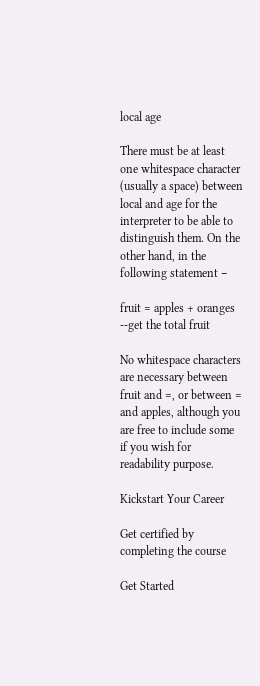local age

There must be at least one whitespace character (usually a space) between local and age for the interpreter to be able to distinguish them. On the other hand, in the following statement −

fruit = apples + oranges   --get the total fruit

No whitespace characters are necessary between fruit and =, or between = and apples, although you are free to include some if you wish for readability purpose.

Kickstart Your Career

Get certified by completing the course

Get Started